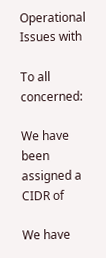Operational Issues with

To all concerned:

We have been assigned a CIDR of

We have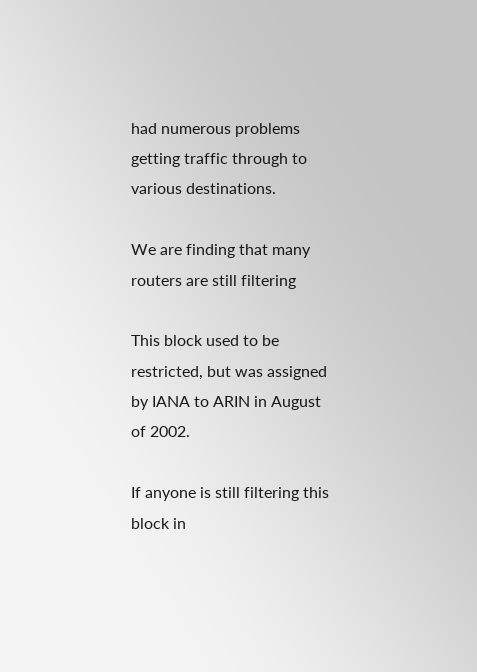had numerous problems getting traffic through to various destinations.

We are finding that many routers are still filtering

This block used to be restricted, but was assigned by IANA to ARIN in August of 2002.

If anyone is still filtering this block in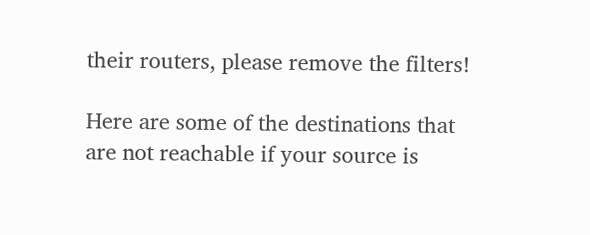their routers, please remove the filters!

Here are some of the destinations that are not reachable if your source is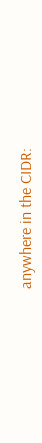anywhere in the CIDR: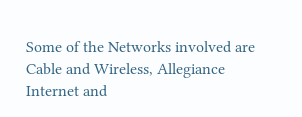Some of the Networks involved are Cable and Wireless, Allegiance Internet and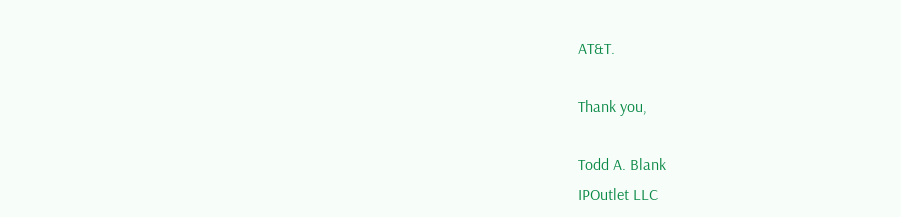AT&T.

Thank you,

Todd A. Blank
IPOutlet LLC